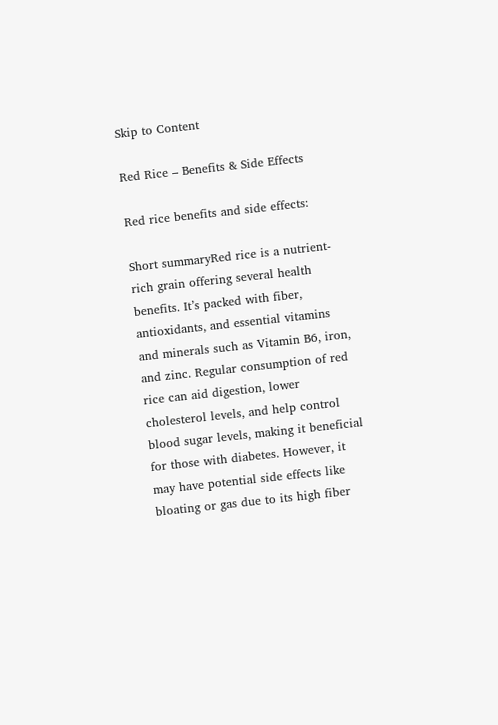Skip to Content

Red Rice – Benefits & Side Effects

Red rice benefits and side effects:

Short summaryRed rice is a nutrient-rich grain offering several health benefits. It’s packed with fiber, antioxidants, and essential vitamins and minerals such as Vitamin B6, iron, and zinc. Regular consumption of red rice can aid digestion, lower cholesterol levels, and help control blood sugar levels, making it beneficial for those with diabetes. However, it may have potential side effects like bloating or gas due to its high fiber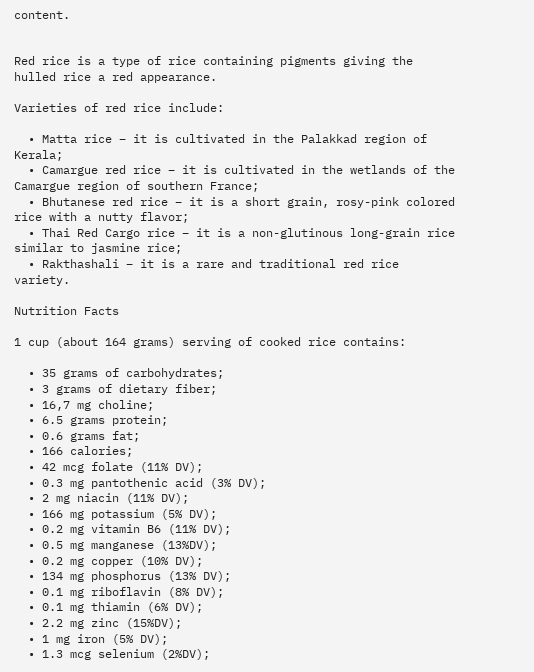content.


Red rice is a type of rice containing pigments giving the hulled rice a red appearance.

Varieties of red rice include:

  • Matta rice – it is cultivated in the Palakkad region of Kerala;
  • Camargue red rice – it is cultivated in the wetlands of the Camargue region of southern France;
  • Bhutanese red rice – it is a short grain, rosy-pink colored rice with a nutty flavor;
  • Thai Red Cargo rice – it is a non-glutinous long-grain rice similar to jasmine rice;
  • Rakthashali – it is a rare and traditional red rice variety.

Nutrition Facts

1 cup (about 164 grams) serving of cooked rice contains:

  • 35 grams of carbohydrates;
  • 3 grams of dietary fiber;
  • 16,7 mg choline;
  • 6.5 grams protein;
  • 0.6 grams fat;
  • 166 calories;
  • 42 mcg folate (11% DV);
  • 0.3 mg pantothenic acid (3% DV);
  • 2 mg niacin (11% DV);
  • 166 mg potassium (5% DV);
  • 0.2 mg vitamin B6 (11% DV);
  • 0.5 mg manganese (13%DV);
  • 0.2 mg copper (10% DV);
  • 134 mg phosphorus (13% DV);
  • 0.1 mg riboflavin (8% DV);
  • 0.1 mg thiamin (6% DV);
  • 2.2 mg zinc (15%DV);
  • 1 mg iron (5% DV);
  • 1.3 mcg selenium (2%DV);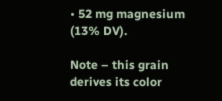• 52 mg magnesium (13% DV).

Note – this grain derives its color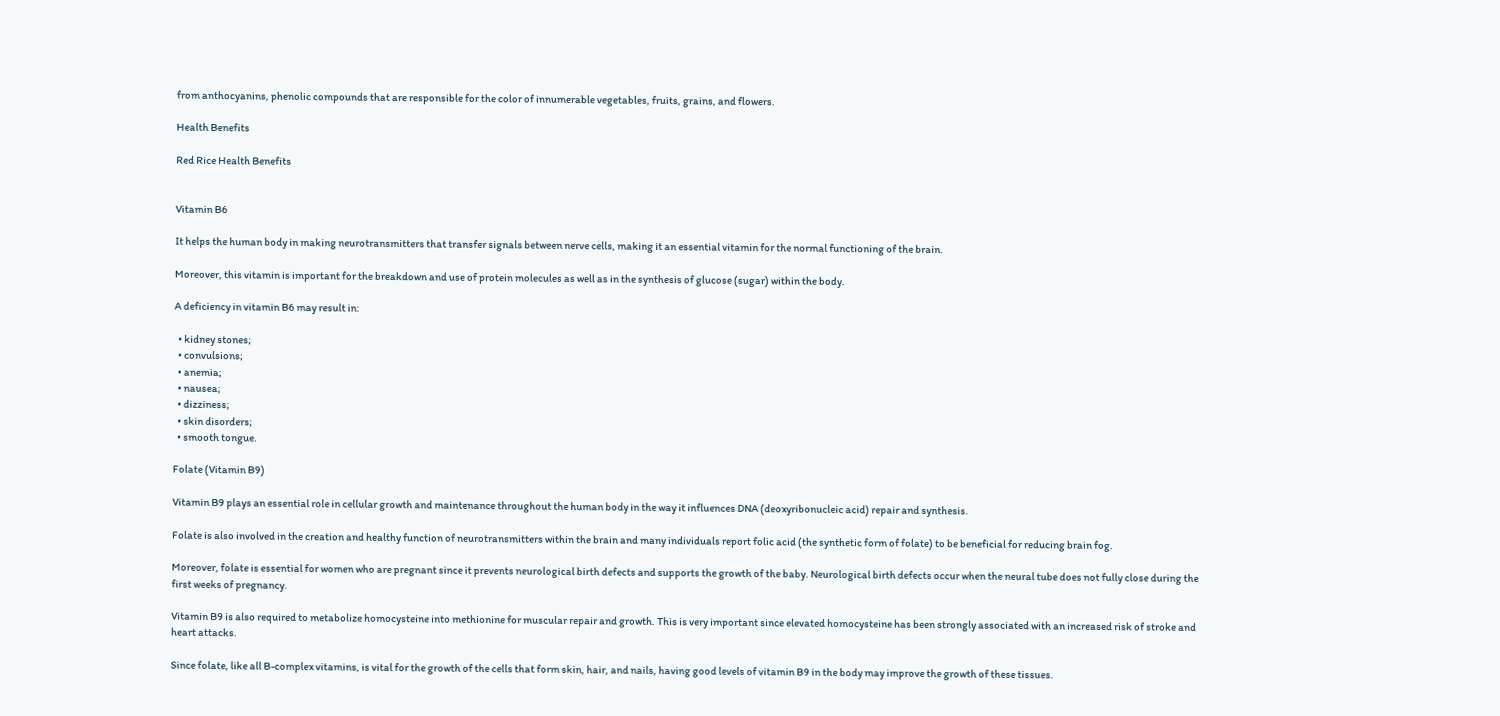from anthocyanins, phenolic compounds that are responsible for the color of innumerable vegetables, fruits, grains, and flowers.

Health Benefits

Red Rice Health Benefits


Vitamin B6

It helps the human body in making neurotransmitters that transfer signals between nerve cells, making it an essential vitamin for the normal functioning of the brain.

Moreover, this vitamin is important for the breakdown and use of protein molecules as well as in the synthesis of glucose (sugar) within the body.

A deficiency in vitamin B6 may result in:

  • kidney stones;
  • convulsions;
  • anemia;
  • nausea;
  • dizziness;
  • skin disorders;
  • smooth tongue.

Folate (Vitamin B9)

Vitamin B9 plays an essential role in cellular growth and maintenance throughout the human body in the way it influences DNA (deoxyribonucleic acid) repair and synthesis.

Folate is also involved in the creation and healthy function of neurotransmitters within the brain and many individuals report folic acid (the synthetic form of folate) to be beneficial for reducing brain fog.

Moreover, folate is essential for women who are pregnant since it prevents neurological birth defects and supports the growth of the baby. Neurological birth defects occur when the neural tube does not fully close during the first weeks of pregnancy.

Vitamin B9 is also required to metabolize homocysteine into methionine for muscular repair and growth. This is very important since elevated homocysteine has been strongly associated with an increased risk of stroke and heart attacks.

Since folate, like all B-complex vitamins, is vital for the growth of the cells that form skin, hair, and nails, having good levels of vitamin B9 in the body may improve the growth of these tissues.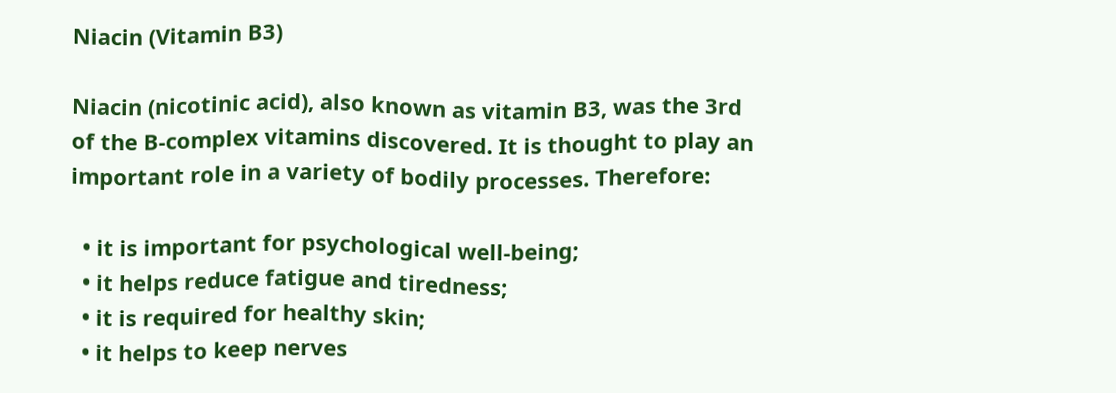Niacin (Vitamin B3)

Niacin (nicotinic acid), also known as vitamin B3, was the 3rd of the B-complex vitamins discovered. It is thought to play an important role in a variety of bodily processes. Therefore:

  • it is important for psychological well-being;
  • it helps reduce fatigue and tiredness;
  • it is required for healthy skin;
  • it helps to keep nerves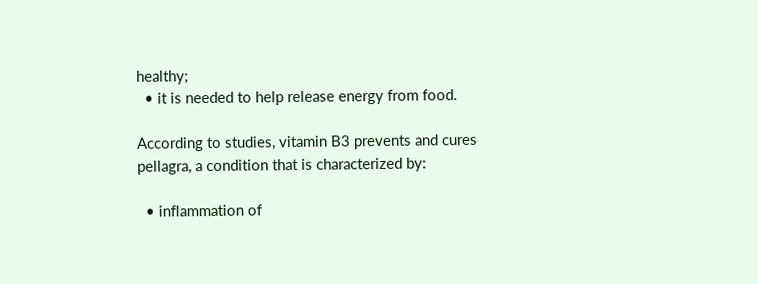healthy;
  • it is needed to help release energy from food.

According to studies, vitamin B3 prevents and cures pellagra, a condition that is characterized by:

  • inflammation of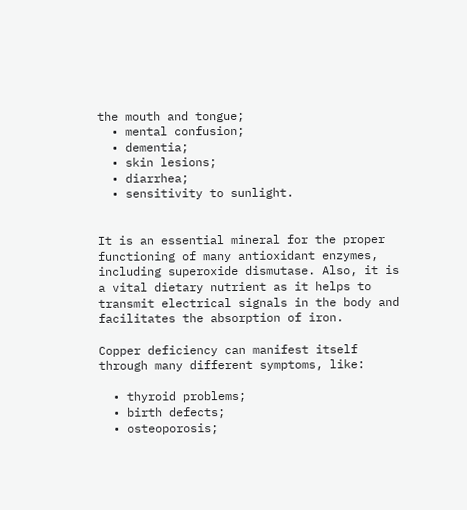the mouth and tongue;
  • mental confusion;
  • dementia;
  • skin lesions;
  • diarrhea;
  • sensitivity to sunlight.


It is an essential mineral for the proper functioning of many antioxidant enzymes, including superoxide dismutase. Also, it is a vital dietary nutrient as it helps to transmit electrical signals in the body and facilitates the absorption of iron.

Copper deficiency can manifest itself through many different symptoms, like:

  • thyroid problems;
  • birth defects;
  • osteoporosis;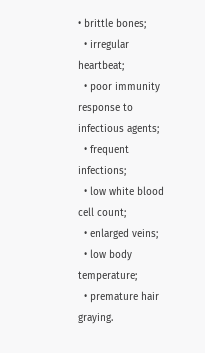• brittle bones;
  • irregular heartbeat;
  • poor immunity response to infectious agents;
  • frequent infections;
  • low white blood cell count;
  • enlarged veins;
  • low body temperature;
  • premature hair graying.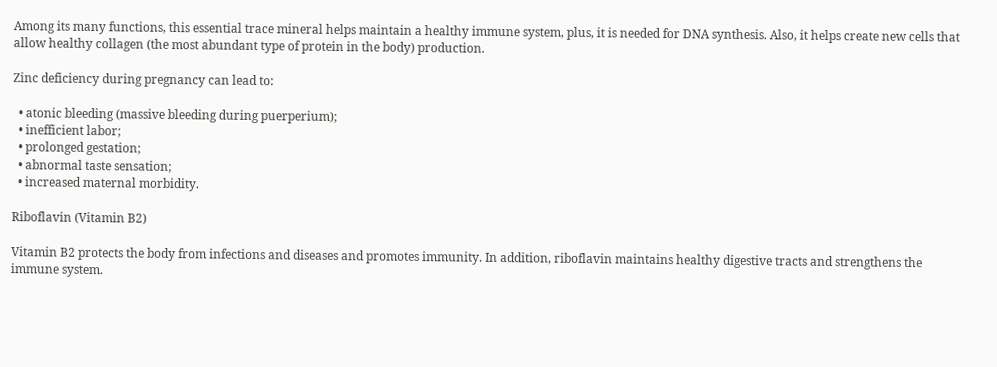Among its many functions, this essential trace mineral helps maintain a healthy immune system, plus, it is needed for DNA synthesis. Also, it helps create new cells that allow healthy collagen (the most abundant type of protein in the body) production.

Zinc deficiency during pregnancy can lead to:

  • atonic bleeding (massive bleeding during puerperium);
  • inefficient labor;
  • prolonged gestation;
  • abnormal taste sensation;
  • increased maternal morbidity.

Riboflavin (Vitamin B2)

Vitamin B2 protects the body from infections and diseases and promotes immunity. In addition, riboflavin maintains healthy digestive tracts and strengthens the immune system.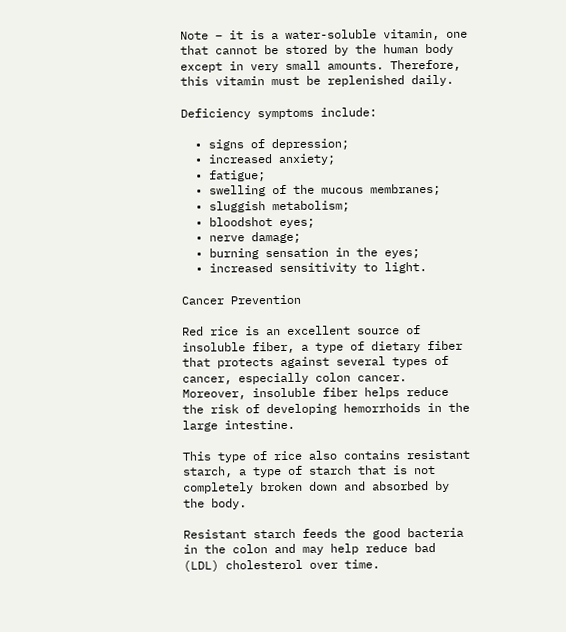Note – it is a water-soluble vitamin, one that cannot be stored by the human body except in very small amounts. Therefore, this vitamin must be replenished daily.

Deficiency symptoms include:

  • signs of depression;
  • increased anxiety;
  • fatigue;
  • swelling of the mucous membranes;
  • sluggish metabolism;
  • bloodshot eyes;
  • nerve damage;
  • burning sensation in the eyes;
  • increased sensitivity to light.

Cancer Prevention

Red rice is an excellent source of insoluble fiber, a type of dietary fiber that protects against several types of cancer, especially colon cancer. Moreover, insoluble fiber helps reduce the risk of developing hemorrhoids in the large intestine.

This type of rice also contains resistant starch, a type of starch that is not completely broken down and absorbed by the body.

Resistant starch feeds the good bacteria in the colon and may help reduce bad (LDL) cholesterol over time.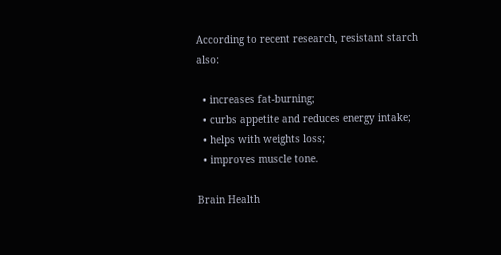According to recent research, resistant starch also:

  • increases fat-burning;
  • curbs appetite and reduces energy intake;
  • helps with weights loss;
  • improves muscle tone.

Brain Health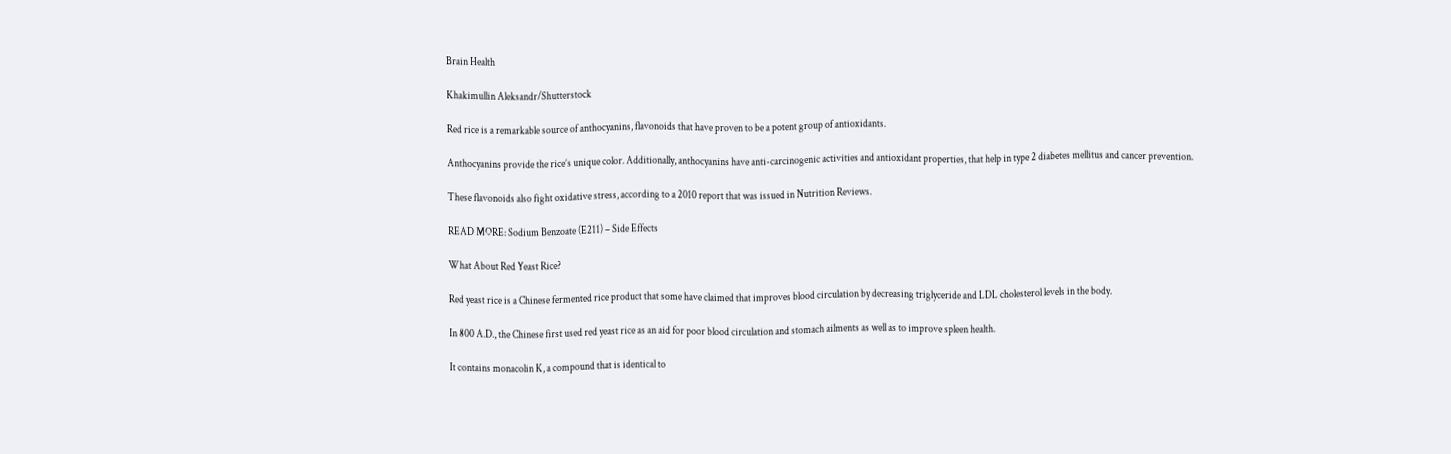Brain Health

Khakimullin Aleksandr/Shutterstock

Red rice is a remarkable source of anthocyanins, flavonoids that have proven to be a potent group of antioxidants.

Anthocyanins provide the rice’s unique color. Additionally, anthocyanins have anti-carcinogenic activities and antioxidant properties, that help in type 2 diabetes mellitus and cancer prevention.

These flavonoids also fight oxidative stress, according to a 2010 report that was issued in Nutrition Reviews.

READ MORE: Sodium Benzoate (E211) – Side Effects

What About Red Yeast Rice?

Red yeast rice is a Chinese fermented rice product that some have claimed that improves blood circulation by decreasing triglyceride and LDL cholesterol levels in the body.

In 800 A.D., the Chinese first used red yeast rice as an aid for poor blood circulation and stomach ailments as well as to improve spleen health.

It contains monacolin K, a compound that is identical to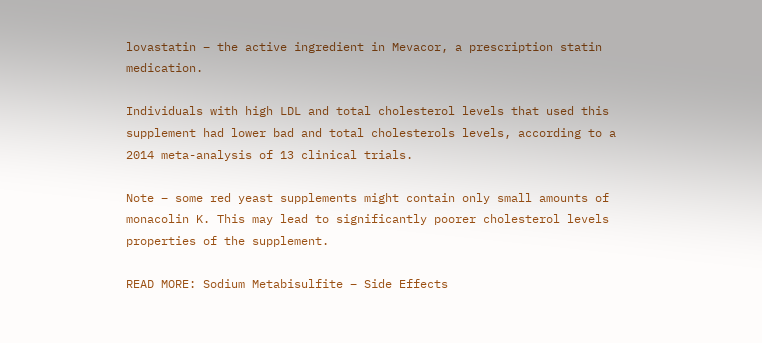lovastatin – the active ingredient in Mevacor, a prescription statin medication.

Individuals with high LDL and total cholesterol levels that used this supplement had lower bad and total cholesterols levels, according to a 2014 meta-analysis of 13 clinical trials.

Note – some red yeast supplements might contain only small amounts of monacolin K. This may lead to significantly poorer cholesterol levels properties of the supplement.

READ MORE: Sodium Metabisulfite – Side Effects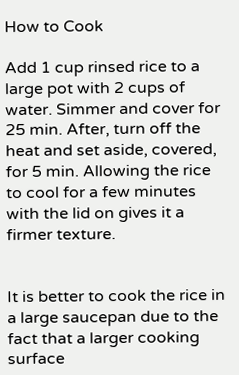How to Cook

Add 1 cup rinsed rice to a large pot with 2 cups of water. Simmer and cover for 25 min. After, turn off the heat and set aside, covered, for 5 min. Allowing the rice to cool for a few minutes with the lid on gives it a firmer texture.


It is better to cook the rice in a large saucepan due to the fact that a larger cooking surface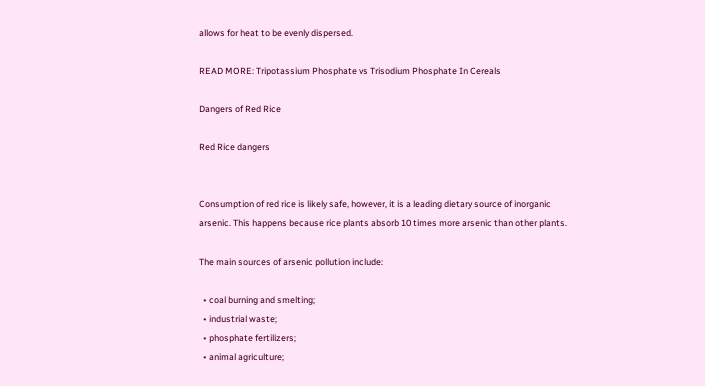allows for heat to be evenly dispersed.

READ MORE: Tripotassium Phosphate vs Trisodium Phosphate In Cereals

Dangers of Red Rice

Red Rice dangers


Consumption of red rice is likely safe, however, it is a leading dietary source of inorganic arsenic. This happens because rice plants absorb 10 times more arsenic than other plants.

The main sources of arsenic pollution include:

  • coal burning and smelting;
  • industrial waste;
  • phosphate fertilizers;
  • animal agriculture;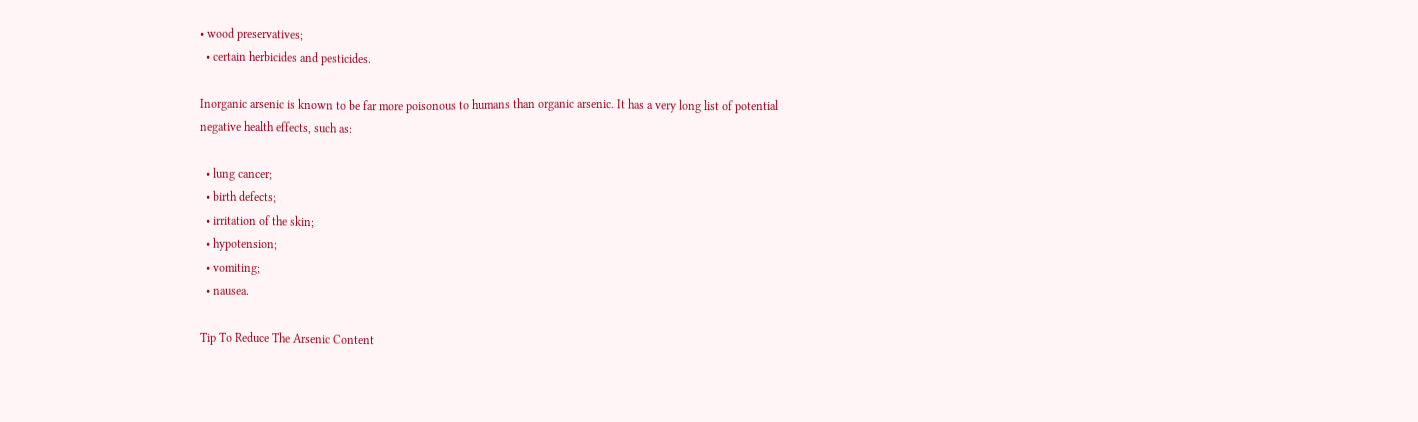• wood preservatives;
  • certain herbicides and pesticides.

Inorganic arsenic is known to be far more poisonous to humans than organic arsenic. It has a very long list of potential negative health effects, such as:

  • lung cancer;
  • birth defects;
  • irritation of the skin;
  • hypotension;
  • vomiting;
  • nausea.

Tip To Reduce The Arsenic Content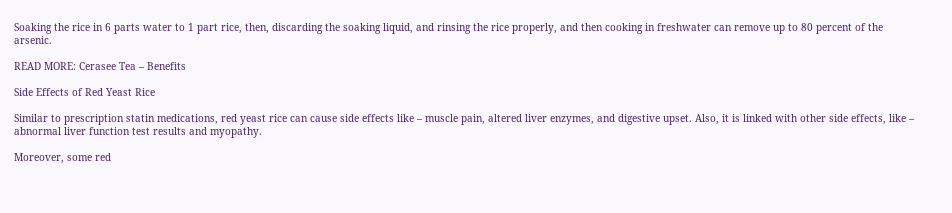Soaking the rice in 6 parts water to 1 part rice, then, discarding the soaking liquid, and rinsing the rice properly, and then cooking in freshwater can remove up to 80 percent of the arsenic.

READ MORE: Cerasee Tea – Benefits

Side Effects of Red Yeast Rice

Similar to prescription statin medications, red yeast rice can cause side effects like – muscle pain, altered liver enzymes, and digestive upset. Also, it is linked with other side effects, like – abnormal liver function test results and myopathy.

Moreover, some red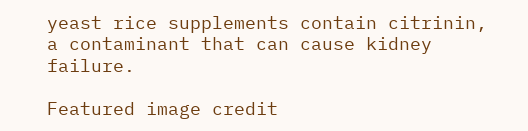yeast rice supplements contain citrinin, a contaminant that can cause kidney failure.

Featured image credit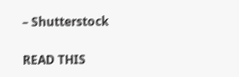– Shutterstock

READ THIS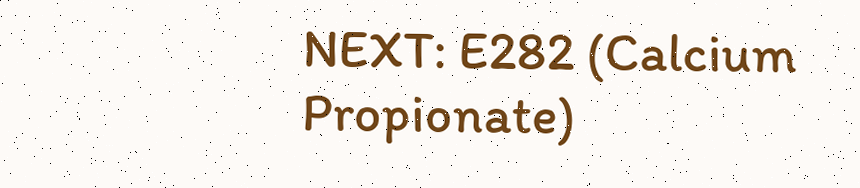NEXT: E282 (Calcium Propionate)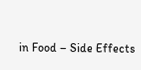in Food – Side Effects